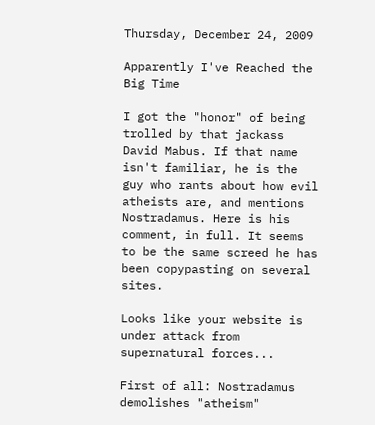Thursday, December 24, 2009

Apparently I've Reached the Big Time

I got the "honor" of being trolled by that jackass David Mabus. If that name isn't familiar, he is the guy who rants about how evil atheists are, and mentions Nostradamus. Here is his comment, in full. It seems to be the same screed he has been copypasting on several sites.

Looks like your website is under attack from supernatural forces...

First of all: Nostradamus demolishes "atheism"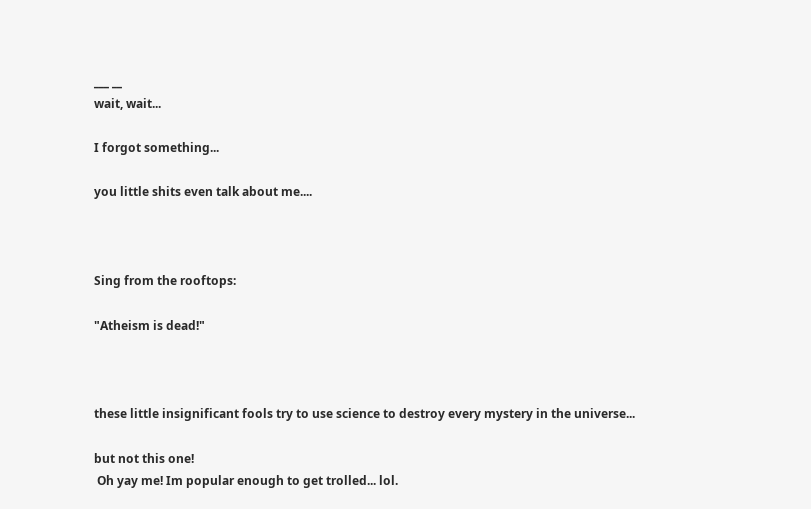___ __
wait, wait...

I forgot something...

you little shits even talk about me....



Sing from the rooftops:

"Atheism is dead!"



these little insignificant fools try to use science to destroy every mystery in the universe...

but not this one!
 Oh yay me! Im popular enough to get trolled... lol.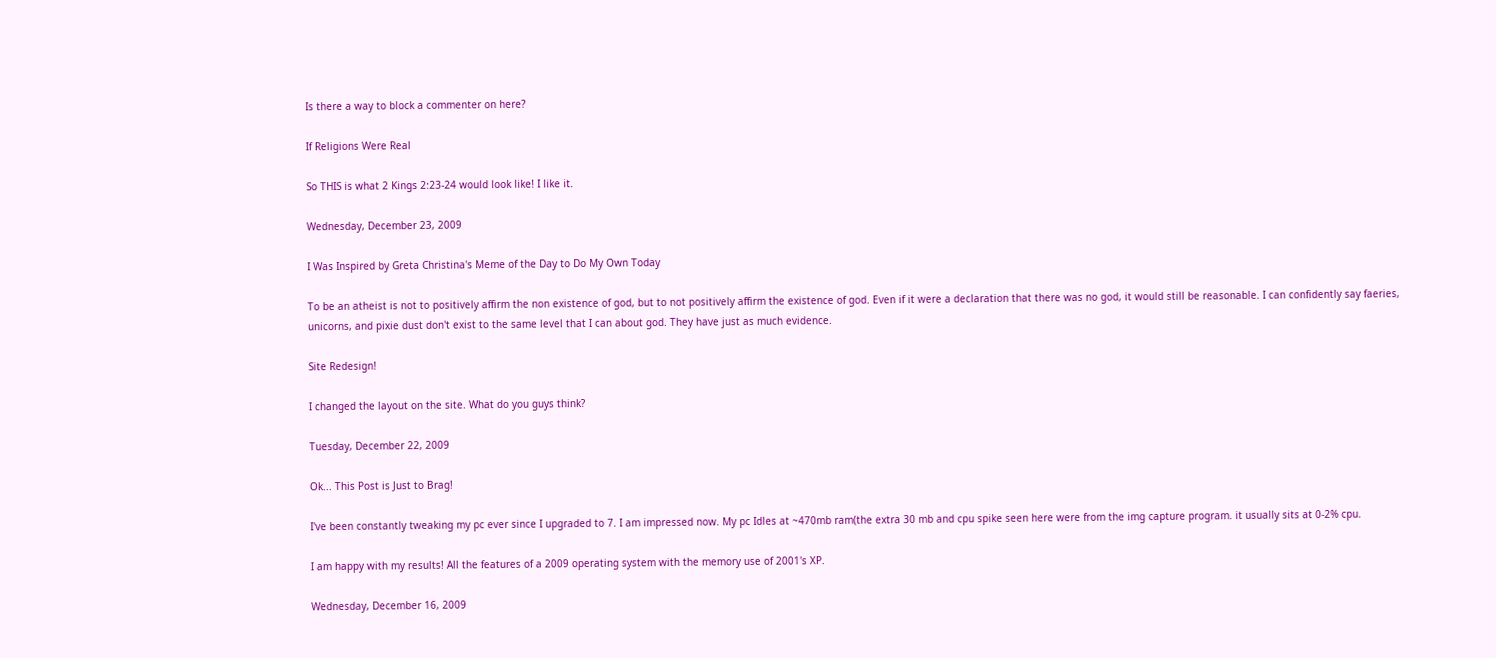Is there a way to block a commenter on here?

If Religions Were Real

So THIS is what 2 Kings 2:23-24 would look like! I like it.

Wednesday, December 23, 2009

I Was Inspired by Greta Christina's Meme of the Day to Do My Own Today

To be an atheist is not to positively affirm the non existence of god, but to not positively affirm the existence of god. Even if it were a declaration that there was no god, it would still be reasonable. I can confidently say faeries, unicorns, and pixie dust don't exist to the same level that I can about god. They have just as much evidence.

Site Redesign!

I changed the layout on the site. What do you guys think?

Tuesday, December 22, 2009

Ok... This Post is Just to Brag!

I've been constantly tweaking my pc ever since I upgraded to 7. I am impressed now. My pc Idles at ~470mb ram(the extra 30 mb and cpu spike seen here were from the img capture program. it usually sits at 0-2% cpu.

I am happy with my results! All the features of a 2009 operating system with the memory use of 2001's XP.

Wednesday, December 16, 2009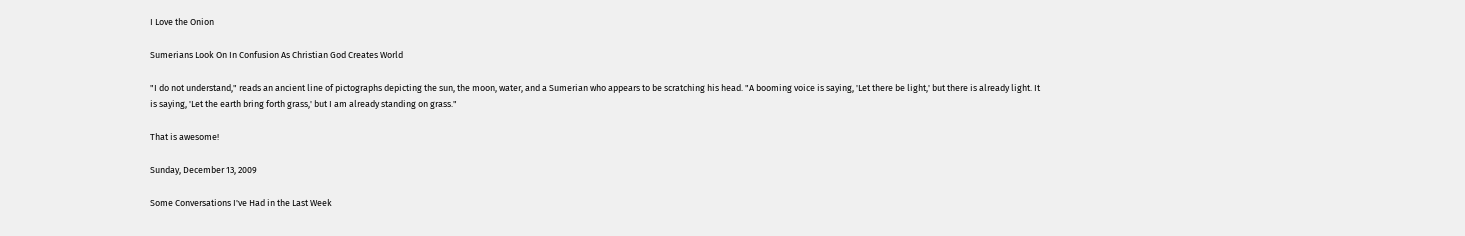I Love the Onion

Sumerians Look On In Confusion As Christian God Creates World

"I do not understand," reads an ancient line of pictographs depicting the sun, the moon, water, and a Sumerian who appears to be scratching his head. "A booming voice is saying, 'Let there be light,' but there is already light. It is saying, 'Let the earth bring forth grass,' but I am already standing on grass."

That is awesome!

Sunday, December 13, 2009

Some Conversations I've Had in the Last Week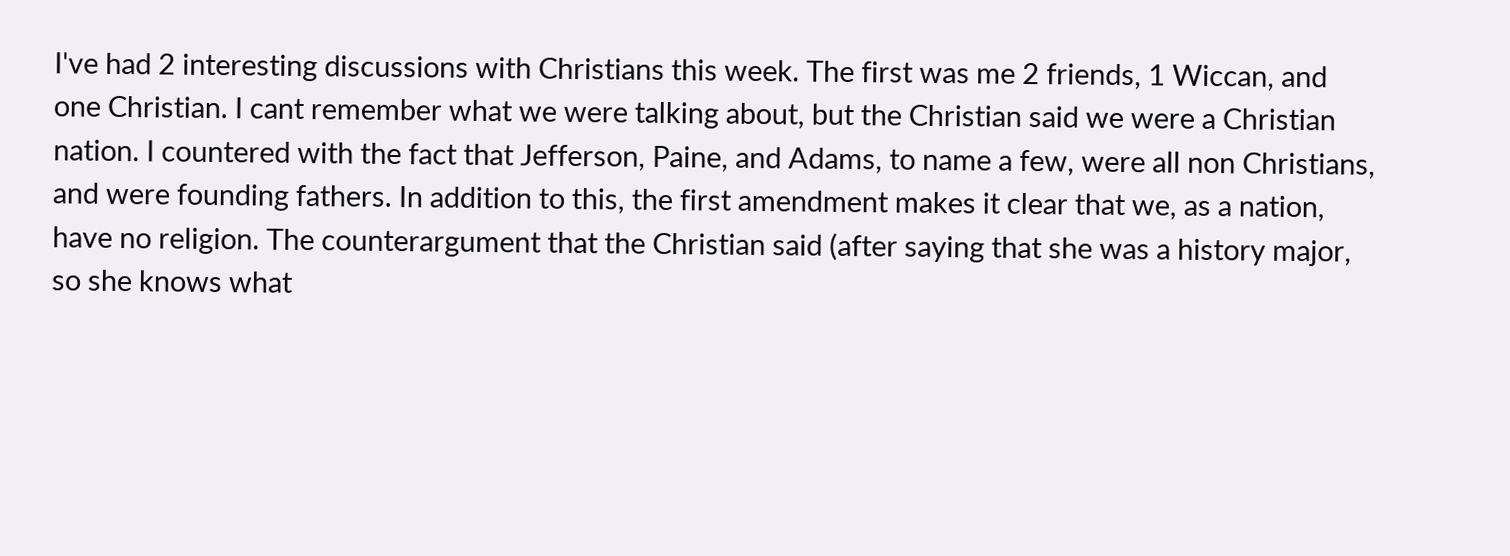I've had 2 interesting discussions with Christians this week. The first was me 2 friends, 1 Wiccan, and one Christian. I cant remember what we were talking about, but the Christian said we were a Christian nation. I countered with the fact that Jefferson, Paine, and Adams, to name a few, were all non Christians, and were founding fathers. In addition to this, the first amendment makes it clear that we, as a nation, have no religion. The counterargument that the Christian said (after saying that she was a history major, so she knows what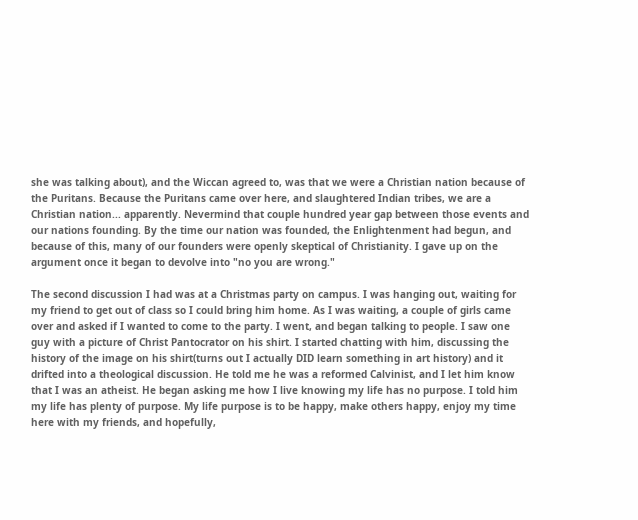she was talking about), and the Wiccan agreed to, was that we were a Christian nation because of the Puritans. Because the Puritans came over here, and slaughtered Indian tribes, we are a Christian nation... apparently. Nevermind that couple hundred year gap between those events and our nations founding. By the time our nation was founded, the Enlightenment had begun, and because of this, many of our founders were openly skeptical of Christianity. I gave up on the argument once it began to devolve into "no you are wrong."

The second discussion I had was at a Christmas party on campus. I was hanging out, waiting for my friend to get out of class so I could bring him home. As I was waiting, a couple of girls came over and asked if I wanted to come to the party. I went, and began talking to people. I saw one guy with a picture of Christ Pantocrator on his shirt. I started chatting with him, discussing the history of the image on his shirt(turns out I actually DID learn something in art history) and it drifted into a theological discussion. He told me he was a reformed Calvinist, and I let him know that I was an atheist. He began asking me how I live knowing my life has no purpose. I told him my life has plenty of purpose. My life purpose is to be happy, make others happy, enjoy my time here with my friends, and hopefully,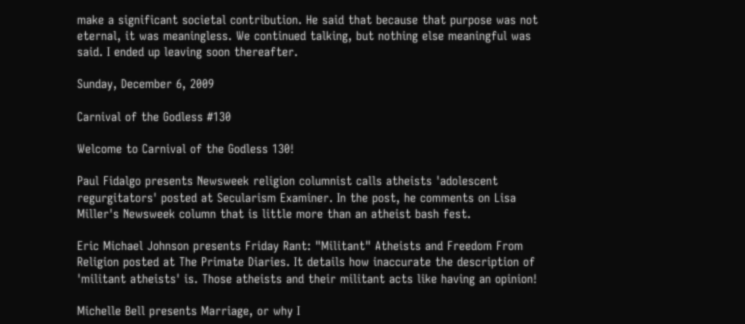make a significant societal contribution. He said that because that purpose was not eternal, it was meaningless. We continued talking, but nothing else meaningful was said. I ended up leaving soon thereafter.

Sunday, December 6, 2009

Carnival of the Godless #130

Welcome to Carnival of the Godless 130!

Paul Fidalgo presents Newsweek religion columnist calls atheists 'adolescent regurgitators' posted at Secularism Examiner. In the post, he comments on Lisa Miller's Newsweek column that is little more than an atheist bash fest.

Eric Michael Johnson presents Friday Rant: "Militant" Atheists and Freedom From Religion posted at The Primate Diaries. It details how inaccurate the description of 'militant atheists' is. Those atheists and their militant acts like having an opinion!

Michelle Bell presents Marriage, or why I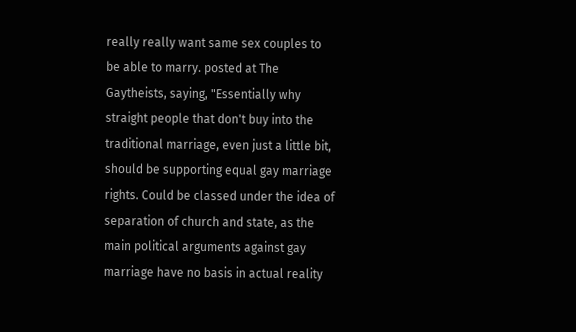really really want same sex couples to be able to marry. posted at The Gaytheists, saying, "Essentially why straight people that don't buy into the traditional marriage, even just a little bit, should be supporting equal gay marriage rights. Could be classed under the idea of separation of church and state, as the main political arguments against gay marriage have no basis in actual reality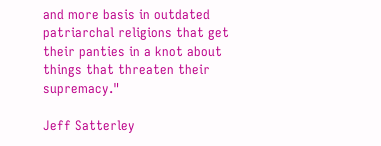and more basis in outdated patriarchal religions that get their panties in a knot about things that threaten their supremacy."

Jeff Satterley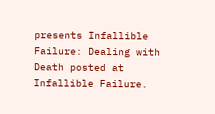presents Infallible Failure: Dealing with Death posted at Infallible Failure.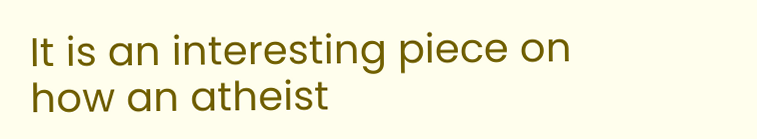It is an interesting piece on how an atheist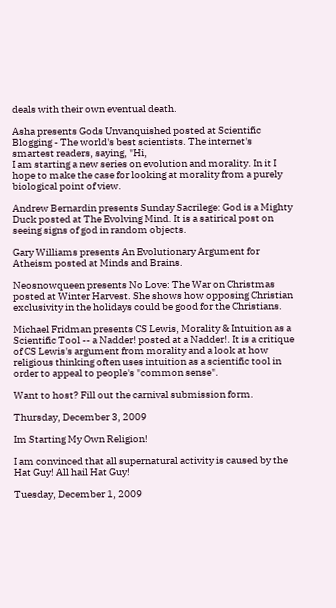deals with their own eventual death.

Asha presents Gods Unvanquished posted at Scientific Blogging - The world's best scientists. The internet's smartest readers, saying, "Hi,
I am starting a new series on evolution and morality. In it I hope to make the case for looking at morality from a purely biological point of view.

Andrew Bernardin presents Sunday Sacrilege: God is a Mighty Duck posted at The Evolving Mind. It is a satirical post on seeing signs of god in random objects.

Gary Williams presents An Evolutionary Argument for Atheism posted at Minds and Brains.

Neosnowqueen presents No Love: The War on Christmas posted at Winter Harvest. She shows how opposing Christian exclusivity in the holidays could be good for the Christians.

Michael Fridman presents CS Lewis, Morality & Intuition as a Scientific Tool -- a Nadder! posted at a Nadder!. It is a critique of CS Lewis's argument from morality and a look at how religious thinking often uses intuition as a scientific tool in order to appeal to people's "common sense".

Want to host? Fill out the carnival submission form.

Thursday, December 3, 2009

Im Starting My Own Religion!

I am convinced that all supernatural activity is caused by the Hat Guy! All hail Hat Guy!

Tuesday, December 1, 2009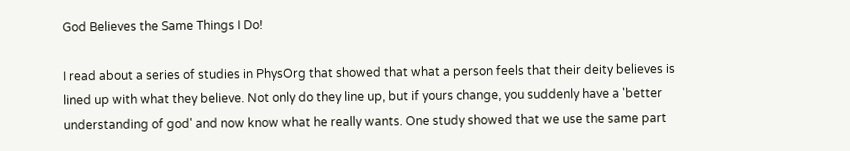God Believes the Same Things I Do!

I read about a series of studies in PhysOrg that showed that what a person feels that their deity believes is lined up with what they believe. Not only do they line up, but if yours change, you suddenly have a 'better understanding of god' and now know what he really wants. One study showed that we use the same part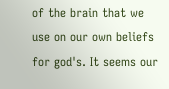of the brain that we use on our own beliefs for god's. It seems our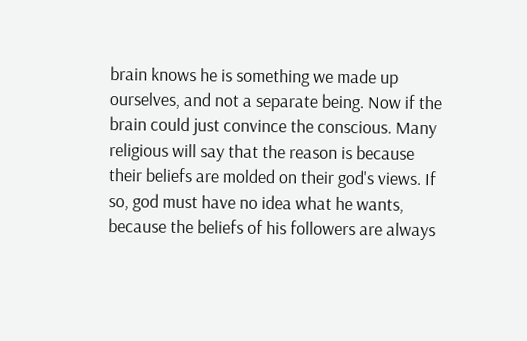brain knows he is something we made up ourselves, and not a separate being. Now if the brain could just convince the conscious. Many religious will say that the reason is because their beliefs are molded on their god's views. If so, god must have no idea what he wants, because the beliefs of his followers are always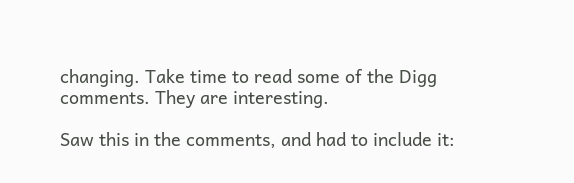changing. Take time to read some of the Digg comments. They are interesting.

Saw this in the comments, and had to include it: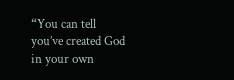“You can tell you’ve created God in your own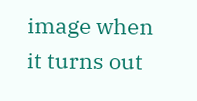image when it turns out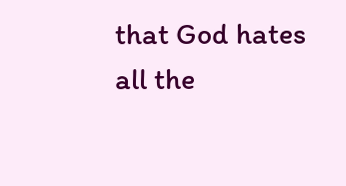that God hates all the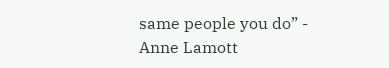same people you do” - Anne Lamott